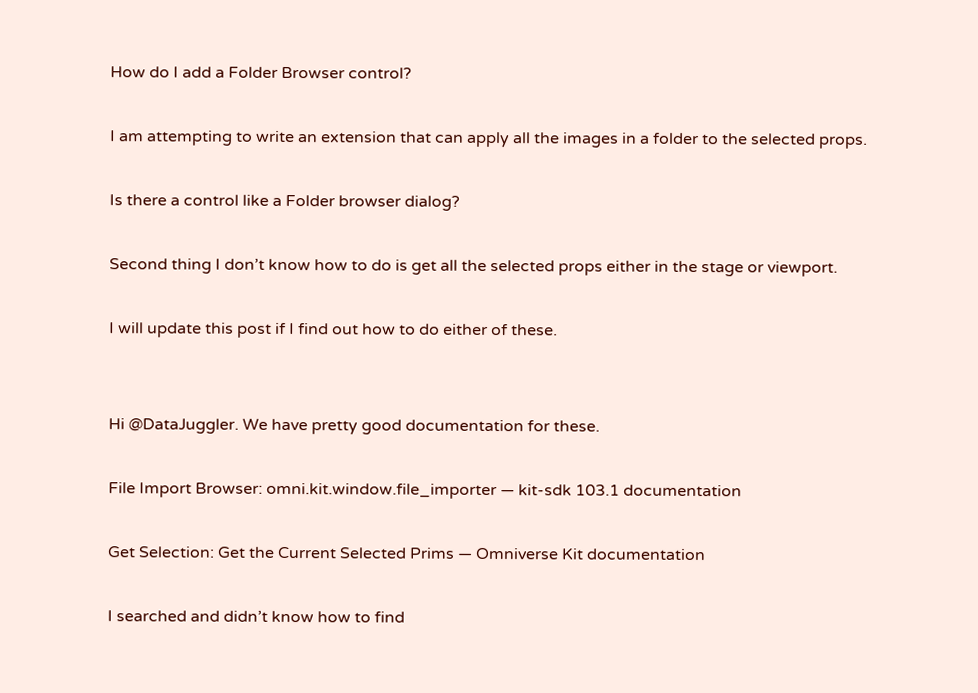How do I add a Folder Browser control?

I am attempting to write an extension that can apply all the images in a folder to the selected props.

Is there a control like a Folder browser dialog?

Second thing I don’t know how to do is get all the selected props either in the stage or viewport.

I will update this post if I find out how to do either of these.


Hi @DataJuggler. We have pretty good documentation for these.

File Import Browser: omni.kit.window.file_importer — kit-sdk 103.1 documentation

Get Selection: Get the Current Selected Prims — Omniverse Kit documentation

I searched and didn’t know how to find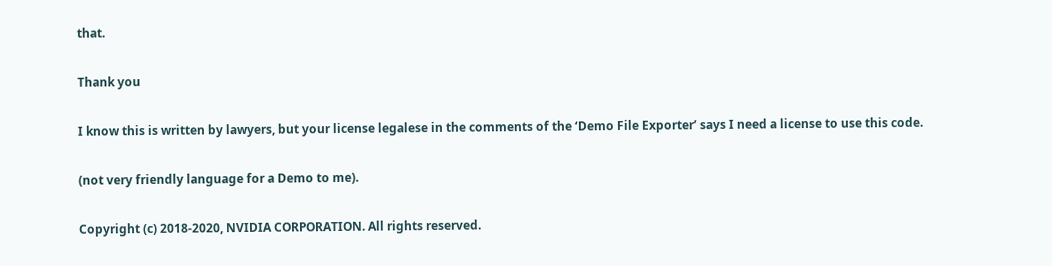that.

Thank you

I know this is written by lawyers, but your license legalese in the comments of the ‘Demo File Exporter’ says I need a license to use this code.

(not very friendly language for a Demo to me).

Copyright (c) 2018-2020, NVIDIA CORPORATION. All rights reserved.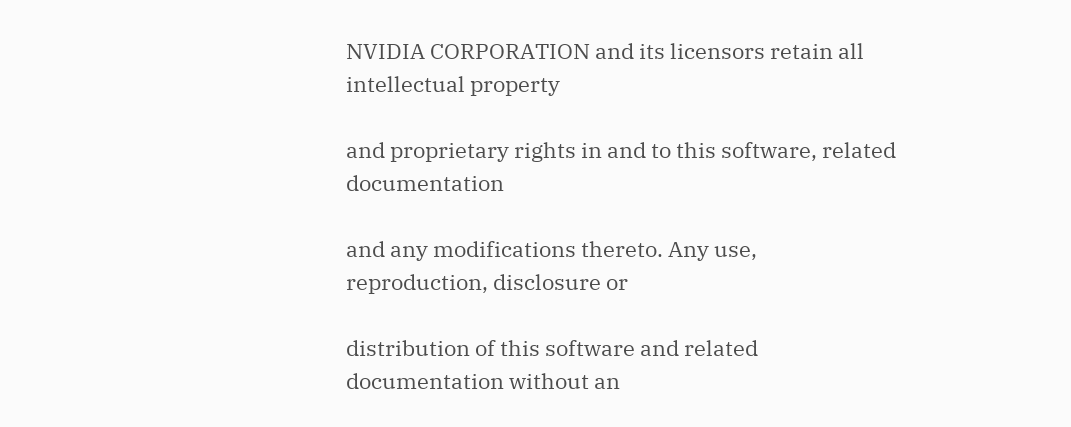NVIDIA CORPORATION and its licensors retain all intellectual property

and proprietary rights in and to this software, related documentation

and any modifications thereto. Any use, reproduction, disclosure or

distribution of this software and related documentation without an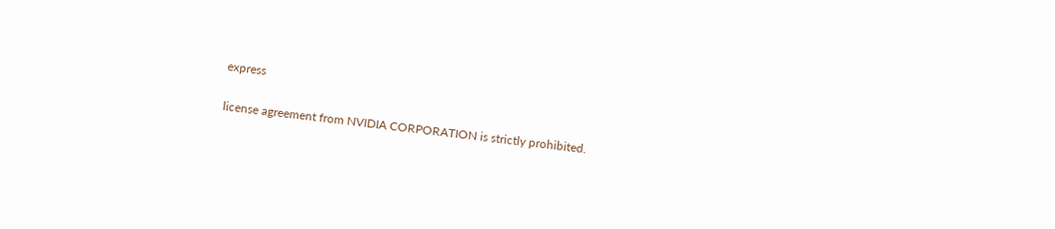express

license agreement from NVIDIA CORPORATION is strictly prohibited.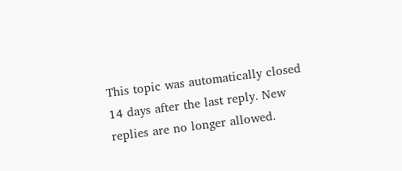This topic was automatically closed 14 days after the last reply. New replies are no longer allowed.